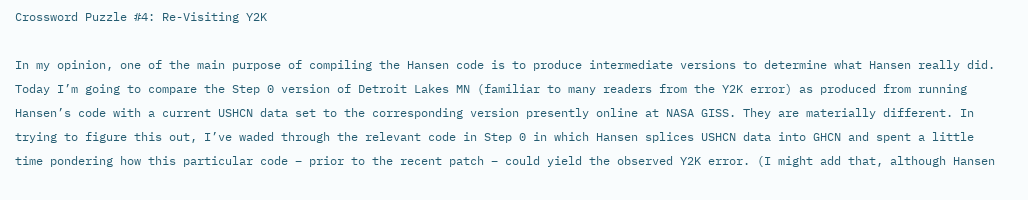Crossword Puzzle #4: Re-Visiting Y2K

In my opinion, one of the main purpose of compiling the Hansen code is to produce intermediate versions to determine what Hansen really did. Today I’m going to compare the Step 0 version of Detroit Lakes MN (familiar to many readers from the Y2K error) as produced from running Hansen’s code with a current USHCN data set to the corresponding version presently online at NASA GISS. They are materially different. In trying to figure this out, I’ve waded through the relevant code in Step 0 in which Hansen splices USHCN data into GHCN and spent a little time pondering how this particular code – prior to the recent patch – could yield the observed Y2K error. (I might add that, although Hansen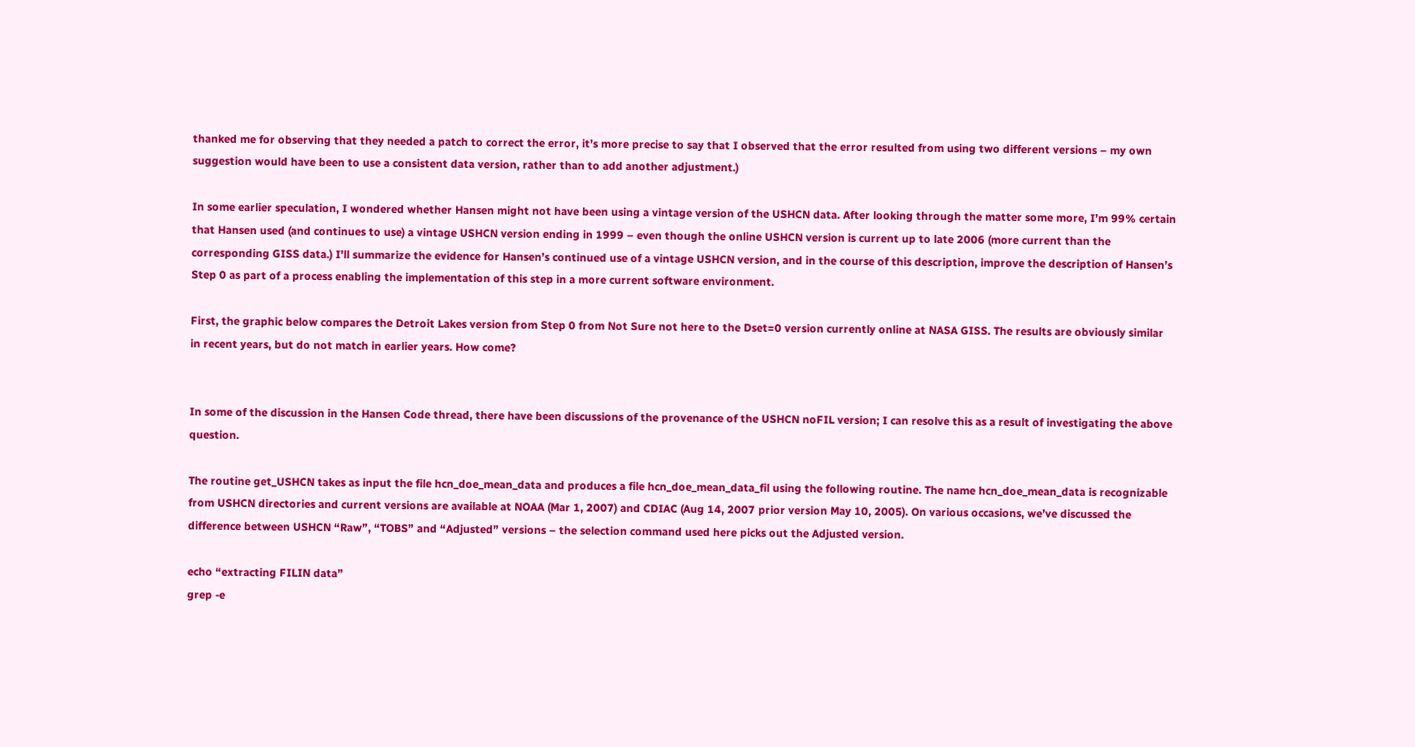thanked me for observing that they needed a patch to correct the error, it’s more precise to say that I observed that the error resulted from using two different versions – my own suggestion would have been to use a consistent data version, rather than to add another adjustment.)

In some earlier speculation, I wondered whether Hansen might not have been using a vintage version of the USHCN data. After looking through the matter some more, I’m 99% certain that Hansen used (and continues to use) a vintage USHCN version ending in 1999 – even though the online USHCN version is current up to late 2006 (more current than the corresponding GISS data.) I’ll summarize the evidence for Hansen’s continued use of a vintage USHCN version, and in the course of this description, improve the description of Hansen’s Step 0 as part of a process enabling the implementation of this step in a more current software environment.

First, the graphic below compares the Detroit Lakes version from Step 0 from Not Sure not here to the Dset=0 version currently online at NASA GISS. The results are obviously similar in recent years, but do not match in earlier years. How come?


In some of the discussion in the Hansen Code thread, there have been discussions of the provenance of the USHCN noFIL version; I can resolve this as a result of investigating the above question.

The routine get_USHCN takes as input the file hcn_doe_mean_data and produces a file hcn_doe_mean_data_fil using the following routine. The name hcn_doe_mean_data is recognizable from USHCN directories and current versions are available at NOAA (Mar 1, 2007) and CDIAC (Aug 14, 2007 prior version May 10, 2005). On various occasions, we’ve discussed the difference between USHCN “Raw”, “TOBS” and “Adjusted” versions – the selection command used here picks out the Adjusted version.

echo “extracting FILIN data”
grep -e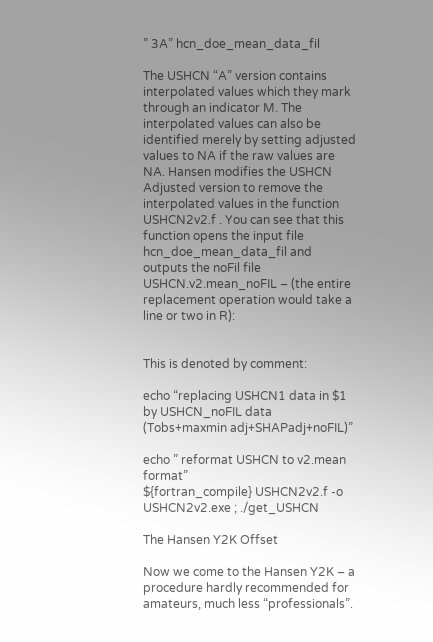” 3A” hcn_doe_mean_data_fil

The USHCN “A” version contains interpolated values which they mark through an indicator M. The interpolated values can also be identified merely by setting adjusted values to NA if the raw values are NA. Hansen modifies the USHCN Adjusted version to remove the interpolated values in the function USHCN2v2.f . You can see that this function opens the input file hcn_doe_mean_data_fil and outputs the noFil file USHCN.v2.mean_noFIL – (the entire replacement operation would take a line or two in R):


This is denoted by comment:

echo “replacing USHCN1 data in $1 by USHCN_noFIL data (Tobs+maxmin adj+SHAPadj+noFIL)”

echo ” reformat USHCN to v2.mean format”
${fortran_compile} USHCN2v2.f -o USHCN2v2.exe ; ./get_USHCN

The Hansen Y2K Offset

Now we come to the Hansen Y2K – a procedure hardly recommended for amateurs, much less “professionals”.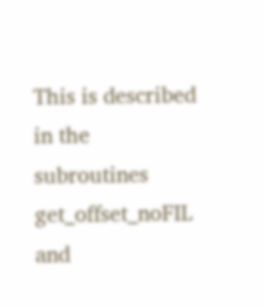This is described in the subroutines get_offset_noFIL and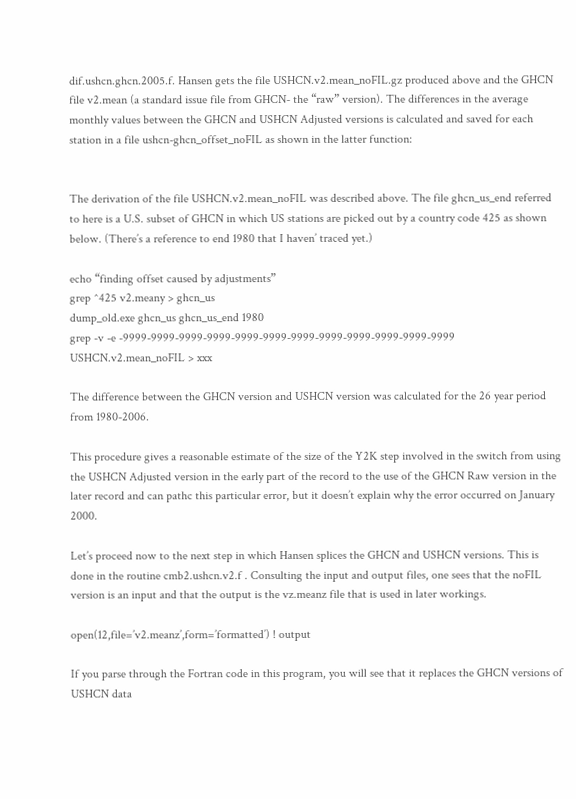dif.ushcn.ghcn.2005.f. Hansen gets the file USHCN.v2.mean_noFIL.gz produced above and the GHCN file v2.mean (a standard issue file from GHCN- the “raw” version). The differences in the average monthly values between the GHCN and USHCN Adjusted versions is calculated and saved for each station in a file ushcn-ghcn_offset_noFIL as shown in the latter function:


The derivation of the file USHCN.v2.mean_noFIL was described above. The file ghcn_us_end referred to here is a U.S. subset of GHCN in which US stations are picked out by a country code 425 as shown below. (There’s a reference to end 1980 that I haven’ traced yet.)

echo “finding offset caused by adjustments”
grep ^425 v2.meany > ghcn_us
dump_old.exe ghcn_us ghcn_us_end 1980
grep -v -e -9999-9999-9999-9999-9999-9999-9999-9999-9999-9999-9999-9999 USHCN.v2.mean_noFIL > xxx

The difference between the GHCN version and USHCN version was calculated for the 26 year period from 1980-2006.

This procedure gives a reasonable estimate of the size of the Y2K step involved in the switch from using the USHCN Adjusted version in the early part of the record to the use of the GHCN Raw version in the later record and can pathc this particular error, but it doesn’t explain why the error occurred on January 2000.

Let’s proceed now to the next step in which Hansen splices the GHCN and USHCN versions. This is done in the routine cmb2.ushcn.v2.f . Consulting the input and output files, one sees that the noFIL version is an input and that the output is the vz.meanz file that is used in later workings.

open(12,file=’v2.meanz’,form=’formatted’) ! output

If you parse through the Fortran code in this program, you will see that it replaces the GHCN versions of USHCN data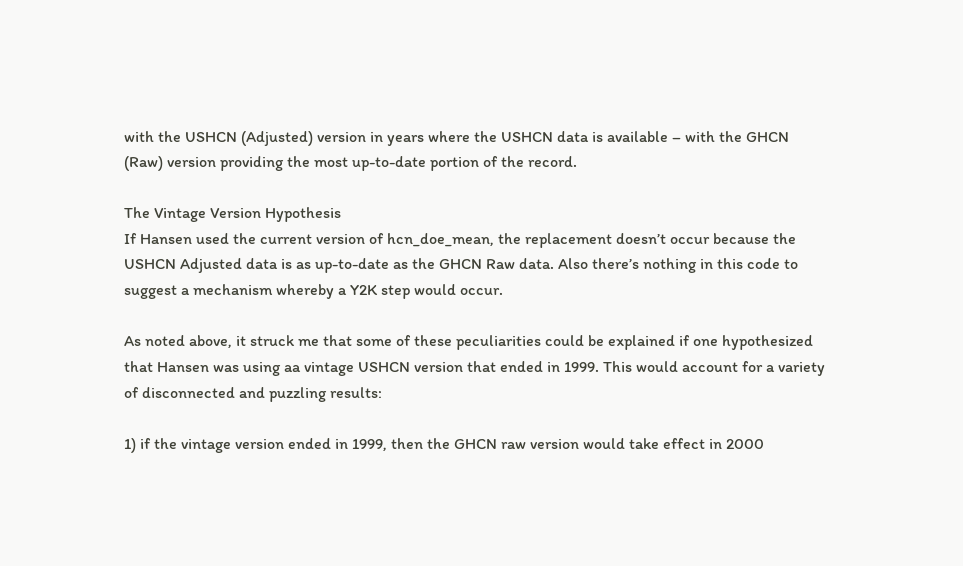with the USHCN (Adjusted) version in years where the USHCN data is available – with the GHCN (Raw) version providing the most up-to-date portion of the record.

The Vintage Version Hypothesis
If Hansen used the current version of hcn_doe_mean, the replacement doesn’t occur because the USHCN Adjusted data is as up-to-date as the GHCN Raw data. Also there’s nothing in this code to suggest a mechanism whereby a Y2K step would occur.

As noted above, it struck me that some of these peculiarities could be explained if one hypothesized that Hansen was using aa vintage USHCN version that ended in 1999. This would account for a variety of disconnected and puzzling results:

1) if the vintage version ended in 1999, then the GHCN raw version would take effect in 2000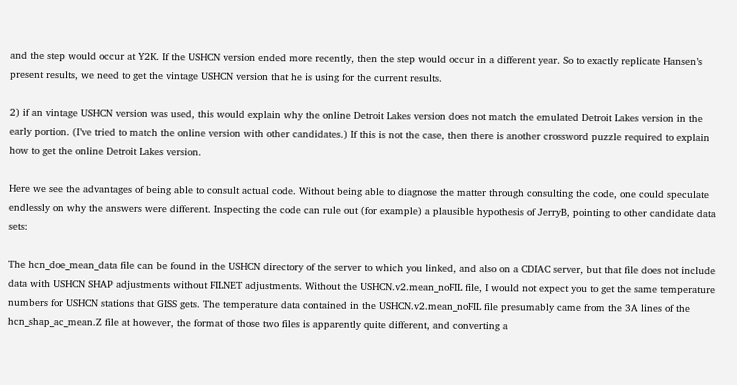and the step would occur at Y2K. If the USHCN version ended more recently, then the step would occur in a different year. So to exactly replicate Hansen’s present results, we need to get the vintage USHCN version that he is using for the current results.

2) if an vintage USHCN version was used, this would explain why the online Detroit Lakes version does not match the emulated Detroit Lakes version in the early portion. (I’ve tried to match the online version with other candidates.) If this is not the case, then there is another crossword puzzle required to explain how to get the online Detroit Lakes version.

Here we see the advantages of being able to consult actual code. Without being able to diagnose the matter through consulting the code, one could speculate endlessly on why the answers were different. Inspecting the code can rule out (for example) a plausible hypothesis of JerryB, pointing to other candidate data sets:

The hcn_doe_mean_data file can be found in the USHCN directory of the server to which you linked, and also on a CDIAC server, but that file does not include data with USHCN SHAP adjustments without FILNET adjustments. Without the USHCN.v2.mean_noFIL file, I would not expect you to get the same temperature numbers for USHCN stations that GISS gets. The temperature data contained in the USHCN.v2.mean_noFIL file presumably came from the 3A lines of the hcn_shap_ac_mean.Z file at however, the format of those two files is apparently quite different, and converting a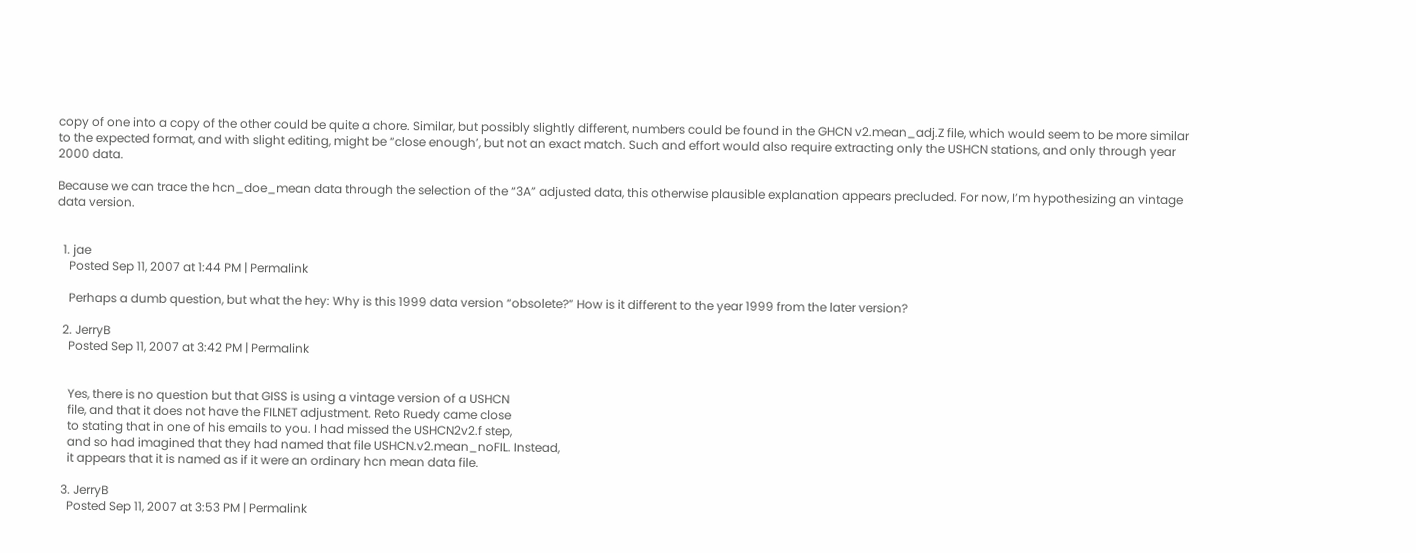copy of one into a copy of the other could be quite a chore. Similar, but possibly slightly different, numbers could be found in the GHCN v2.mean_adj.Z file, which would seem to be more similar to the expected format, and with slight editing, might be “close enough’, but not an exact match. Such and effort would also require extracting only the USHCN stations, and only through year 2000 data.

Because we can trace the hcn_doe_mean data through the selection of the “3A” adjusted data, this otherwise plausible explanation appears precluded. For now, I’m hypothesizing an vintage data version.


  1. jae
    Posted Sep 11, 2007 at 1:44 PM | Permalink

    Perhaps a dumb question, but what the hey: Why is this 1999 data version “obsolete?” How is it different to the year 1999 from the later version?

  2. JerryB
    Posted Sep 11, 2007 at 3:42 PM | Permalink


    Yes, there is no question but that GISS is using a vintage version of a USHCN
    file, and that it does not have the FILNET adjustment. Reto Ruedy came close
    to stating that in one of his emails to you. I had missed the USHCN2v2.f step,
    and so had imagined that they had named that file USHCN.v2.mean_noFIL. Instead,
    it appears that it is named as if it were an ordinary hcn mean data file.

  3. JerryB
    Posted Sep 11, 2007 at 3:53 PM | Permalink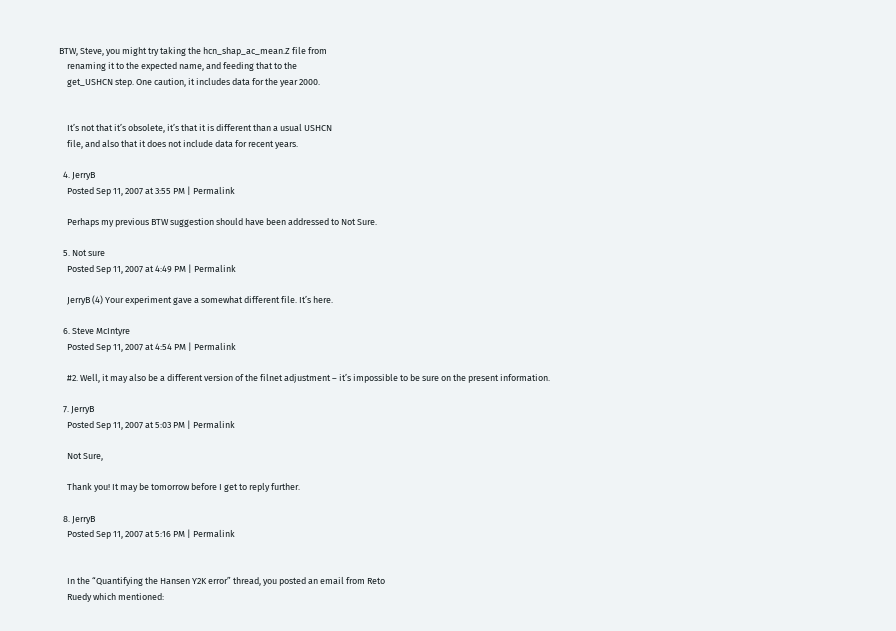BTW, Steve, you might try taking the hcn_shap_ac_mean.Z file from
    renaming it to the expected name, and feeding that to the
    get_USHCN step. One caution, it includes data for the year 2000.


    It’s not that it’s obsolete, it’s that it is different than a usual USHCN
    file, and also that it does not include data for recent years.

  4. JerryB
    Posted Sep 11, 2007 at 3:55 PM | Permalink

    Perhaps my previous BTW suggestion should have been addressed to Not Sure.

  5. Not sure
    Posted Sep 11, 2007 at 4:49 PM | Permalink

    JerryB (4) Your experiment gave a somewhat different file. It’s here.

  6. Steve McIntyre
    Posted Sep 11, 2007 at 4:54 PM | Permalink

    #2. Well, it may also be a different version of the filnet adjustment – it’s impossible to be sure on the present information.

  7. JerryB
    Posted Sep 11, 2007 at 5:03 PM | Permalink

    Not Sure,

    Thank you! It may be tomorrow before I get to reply further.

  8. JerryB
    Posted Sep 11, 2007 at 5:16 PM | Permalink


    In the “Quantifying the Hansen Y2K error” thread, you posted an email from Reto
    Ruedy which mentioned: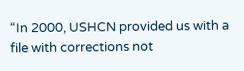“In 2000, USHCN provided us with a file with corrections not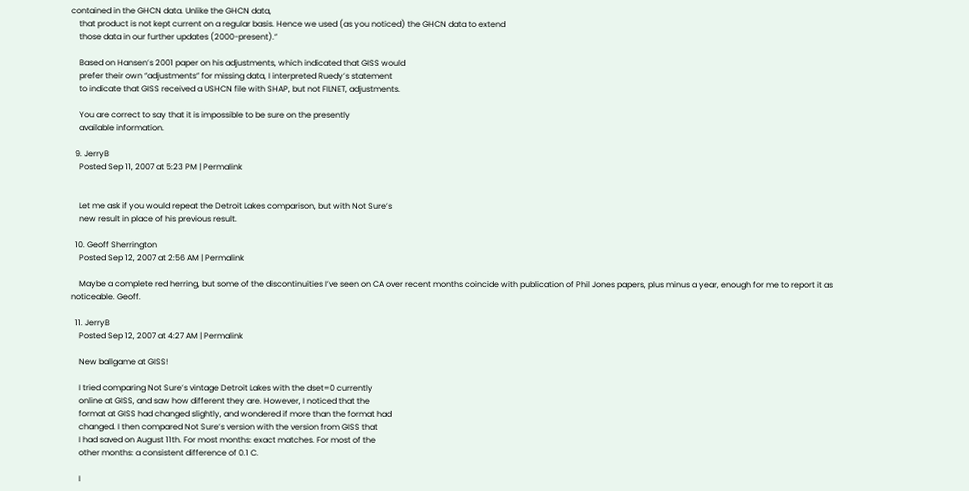contained in the GHCN data. Unlike the GHCN data,
    that product is not kept current on a regular basis. Hence we used (as you noticed) the GHCN data to extend
    those data in our further updates (2000-present).”

    Based on Hansen’s 2001 paper on his adjustments, which indicated that GISS would
    prefer their own “adjustments” for missing data, I interpreted Ruedy’s statement
    to indicate that GISS received a USHCN file with SHAP, but not FILNET, adjustments.

    You are correct to say that it is impossible to be sure on the presently
    available information.

  9. JerryB
    Posted Sep 11, 2007 at 5:23 PM | Permalink


    Let me ask if you would repeat the Detroit Lakes comparison, but with Not Sure’s
    new result in place of his previous result.

  10. Geoff Sherrington
    Posted Sep 12, 2007 at 2:56 AM | Permalink

    Maybe a complete red herring, but some of the discontinuities I’ve seen on CA over recent months coincide with publication of Phil Jones papers, plus minus a year, enough for me to report it as noticeable. Geoff.

  11. JerryB
    Posted Sep 12, 2007 at 4:27 AM | Permalink

    New ballgame at GISS!

    I tried comparing Not Sure’s vintage Detroit Lakes with the dset=0 currently
    online at GISS, and saw how different they are. However, I noticed that the
    format at GISS had changed slightly, and wondered if more than the format had
    changed. I then compared Not Sure’s version with the version from GISS that
    I had saved on August 11th. For most months: exact matches. For most of the
    other months: a consistent difference of 0.1 C.

    I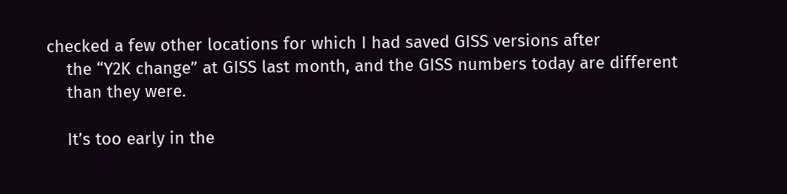checked a few other locations for which I had saved GISS versions after
    the “Y2K change” at GISS last month, and the GISS numbers today are different
    than they were.

    It’s too early in the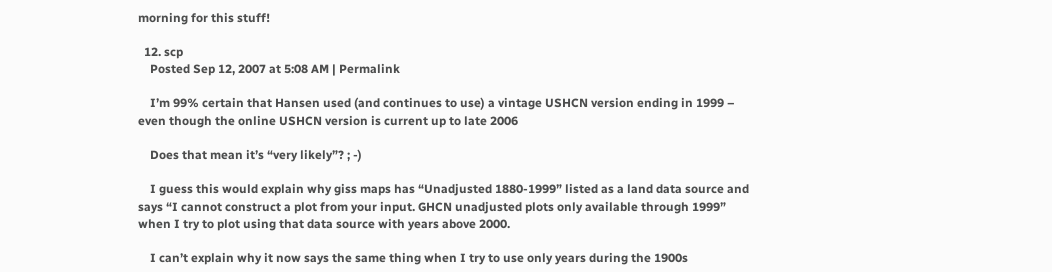morning for this stuff!

  12. scp
    Posted Sep 12, 2007 at 5:08 AM | Permalink

    I’m 99% certain that Hansen used (and continues to use) a vintage USHCN version ending in 1999 – even though the online USHCN version is current up to late 2006

    Does that mean it’s “very likely”? ; -)

    I guess this would explain why giss maps has “Unadjusted 1880-1999” listed as a land data source and says “I cannot construct a plot from your input. GHCN unadjusted plots only available through 1999” when I try to plot using that data source with years above 2000.

    I can’t explain why it now says the same thing when I try to use only years during the 1900s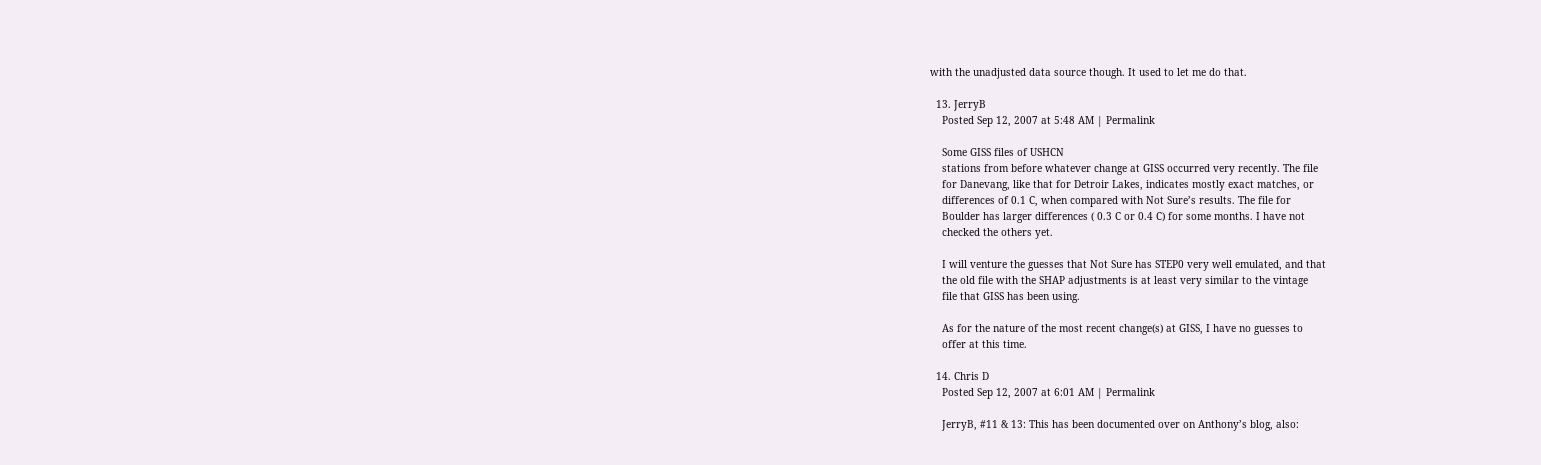with the unadjusted data source though. It used to let me do that.

  13. JerryB
    Posted Sep 12, 2007 at 5:48 AM | Permalink

    Some GISS files of USHCN
    stations from before whatever change at GISS occurred very recently. The file
    for Danevang, like that for Detroir Lakes, indicates mostly exact matches, or
    differences of 0.1 C, when compared with Not Sure’s results. The file for
    Boulder has larger differences ( 0.3 C or 0.4 C) for some months. I have not
    checked the others yet.

    I will venture the guesses that Not Sure has STEP0 very well emulated, and that
    the old file with the SHAP adjustments is at least very similar to the vintage
    file that GISS has been using.

    As for the nature of the most recent change(s) at GISS, I have no guesses to
    offer at this time.

  14. Chris D
    Posted Sep 12, 2007 at 6:01 AM | Permalink

    JerryB, #11 & 13: This has been documented over on Anthony’s blog, also: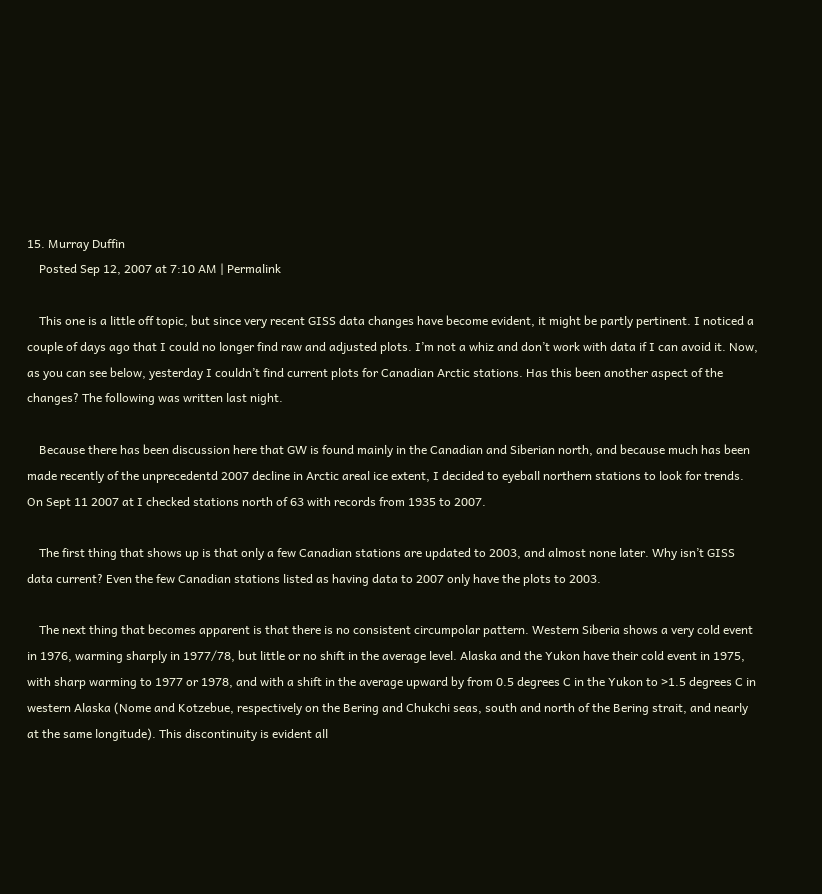15. Murray Duffin
    Posted Sep 12, 2007 at 7:10 AM | Permalink

    This one is a little off topic, but since very recent GISS data changes have become evident, it might be partly pertinent. I noticed a couple of days ago that I could no longer find raw and adjusted plots. I’m not a whiz and don’t work with data if I can avoid it. Now, as you can see below, yesterday I couldn’t find current plots for Canadian Arctic stations. Has this been another aspect of the changes? The following was written last night.

    Because there has been discussion here that GW is found mainly in the Canadian and Siberian north, and because much has been made recently of the unprecedentd 2007 decline in Arctic areal ice extent, I decided to eyeball northern stations to look for trends. On Sept 11 2007 at I checked stations north of 63 with records from 1935 to 2007.

    The first thing that shows up is that only a few Canadian stations are updated to 2003, and almost none later. Why isn’t GISS data current? Even the few Canadian stations listed as having data to 2007 only have the plots to 2003.

    The next thing that becomes apparent is that there is no consistent circumpolar pattern. Western Siberia shows a very cold event in 1976, warming sharply in 1977/78, but little or no shift in the average level. Alaska and the Yukon have their cold event in 1975, with sharp warming to 1977 or 1978, and with a shift in the average upward by from 0.5 degrees C in the Yukon to >1.5 degrees C in western Alaska (Nome and Kotzebue, respectively on the Bering and Chukchi seas, south and north of the Bering strait, and nearly at the same longitude). This discontinuity is evident all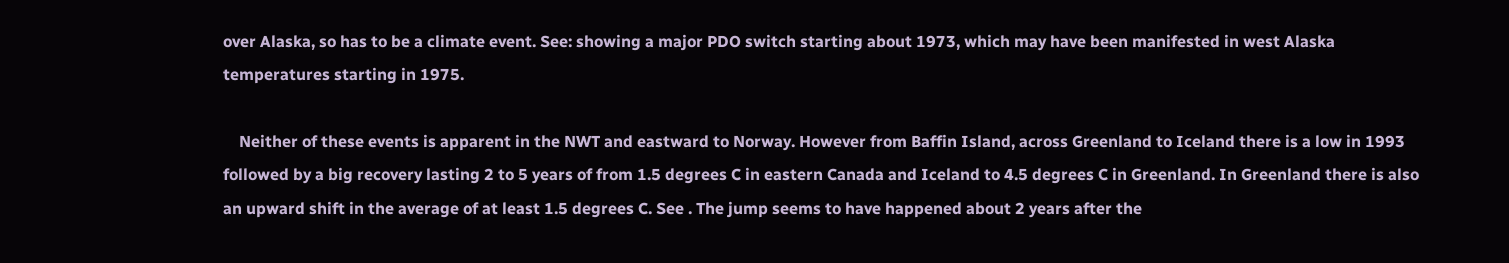over Alaska, so has to be a climate event. See: showing a major PDO switch starting about 1973, which may have been manifested in west Alaska temperatures starting in 1975.

    Neither of these events is apparent in the NWT and eastward to Norway. However from Baffin Island, across Greenland to Iceland there is a low in 1993 followed by a big recovery lasting 2 to 5 years of from 1.5 degrees C in eastern Canada and Iceland to 4.5 degrees C in Greenland. In Greenland there is also an upward shift in the average of at least 1.5 degrees C. See . The jump seems to have happened about 2 years after the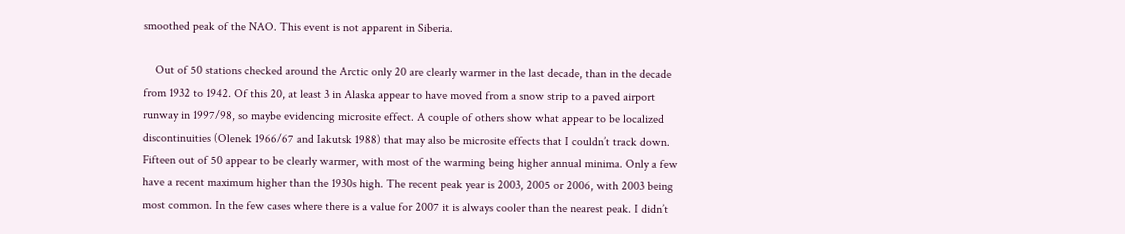smoothed peak of the NAO. This event is not apparent in Siberia.

    Out of 50 stations checked around the Arctic only 20 are clearly warmer in the last decade, than in the decade from 1932 to 1942. Of this 20, at least 3 in Alaska appear to have moved from a snow strip to a paved airport runway in 1997/98, so maybe evidencing microsite effect. A couple of others show what appear to be localized discontinuities (Olenek 1966/67 and Iakutsk 1988) that may also be microsite effects that I couldn’t track down. Fifteen out of 50 appear to be clearly warmer, with most of the warming being higher annual minima. Only a few have a recent maximum higher than the 1930s high. The recent peak year is 2003, 2005 or 2006, with 2003 being most common. In the few cases where there is a value for 2007 it is always cooler than the nearest peak. I didn’t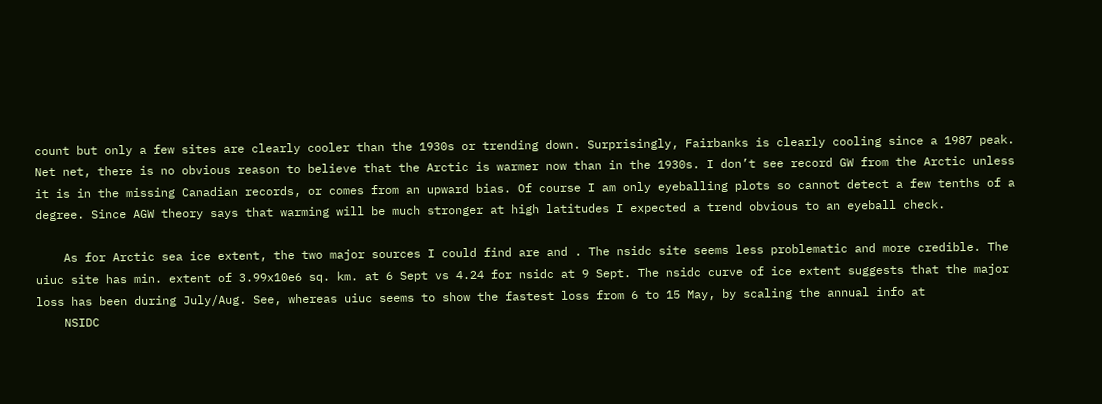count but only a few sites are clearly cooler than the 1930s or trending down. Surprisingly, Fairbanks is clearly cooling since a 1987 peak. Net net, there is no obvious reason to believe that the Arctic is warmer now than in the 1930s. I don’t see record GW from the Arctic unless it is in the missing Canadian records, or comes from an upward bias. Of course I am only eyeballing plots so cannot detect a few tenths of a degree. Since AGW theory says that warming will be much stronger at high latitudes I expected a trend obvious to an eyeball check.

    As for Arctic sea ice extent, the two major sources I could find are and . The nsidc site seems less problematic and more credible. The uiuc site has min. extent of 3.99x10e6 sq. km. at 6 Sept vs 4.24 for nsidc at 9 Sept. The nsidc curve of ice extent suggests that the major loss has been during July/Aug. See, whereas uiuc seems to show the fastest loss from 6 to 15 May, by scaling the annual info at
    NSIDC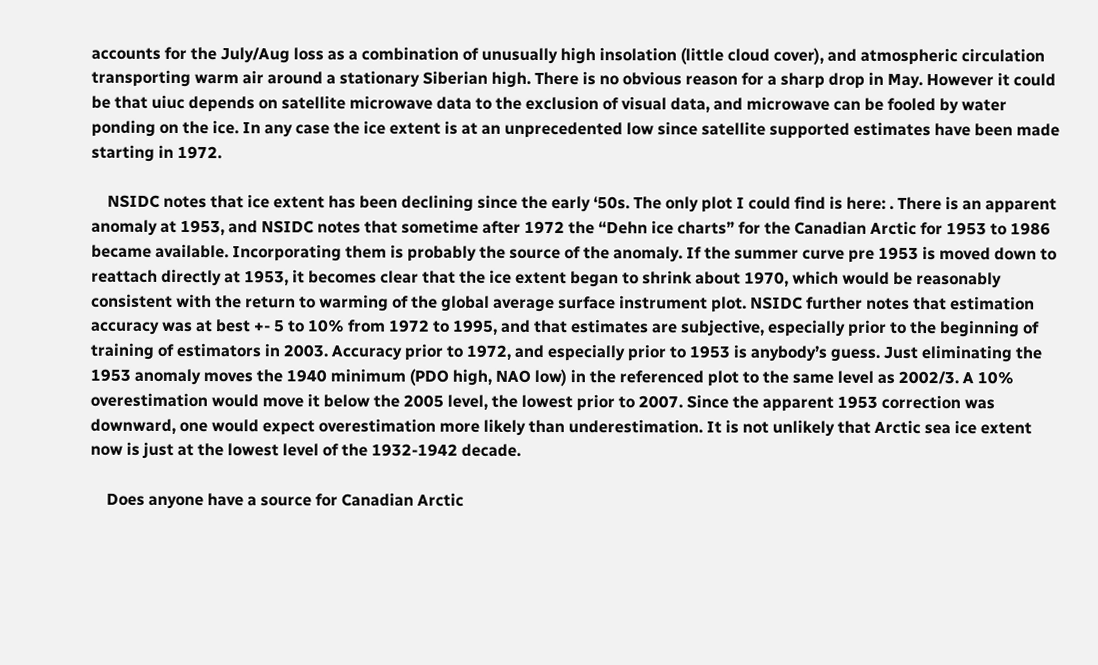accounts for the July/Aug loss as a combination of unusually high insolation (little cloud cover), and atmospheric circulation transporting warm air around a stationary Siberian high. There is no obvious reason for a sharp drop in May. However it could be that uiuc depends on satellite microwave data to the exclusion of visual data, and microwave can be fooled by water ponding on the ice. In any case the ice extent is at an unprecedented low since satellite supported estimates have been made starting in 1972.

    NSIDC notes that ice extent has been declining since the early ‘50s. The only plot I could find is here: . There is an apparent anomaly at 1953, and NSIDC notes that sometime after 1972 the “Dehn ice charts” for the Canadian Arctic for 1953 to 1986 became available. Incorporating them is probably the source of the anomaly. If the summer curve pre 1953 is moved down to reattach directly at 1953, it becomes clear that the ice extent began to shrink about 1970, which would be reasonably consistent with the return to warming of the global average surface instrument plot. NSIDC further notes that estimation accuracy was at best +- 5 to 10% from 1972 to 1995, and that estimates are subjective, especially prior to the beginning of training of estimators in 2003. Accuracy prior to 1972, and especially prior to 1953 is anybody’s guess. Just eliminating the 1953 anomaly moves the 1940 minimum (PDO high, NAO low) in the referenced plot to the same level as 2002/3. A 10% overestimation would move it below the 2005 level, the lowest prior to 2007. Since the apparent 1953 correction was downward, one would expect overestimation more likely than underestimation. It is not unlikely that Arctic sea ice extent now is just at the lowest level of the 1932-1942 decade.

    Does anyone have a source for Canadian Arctic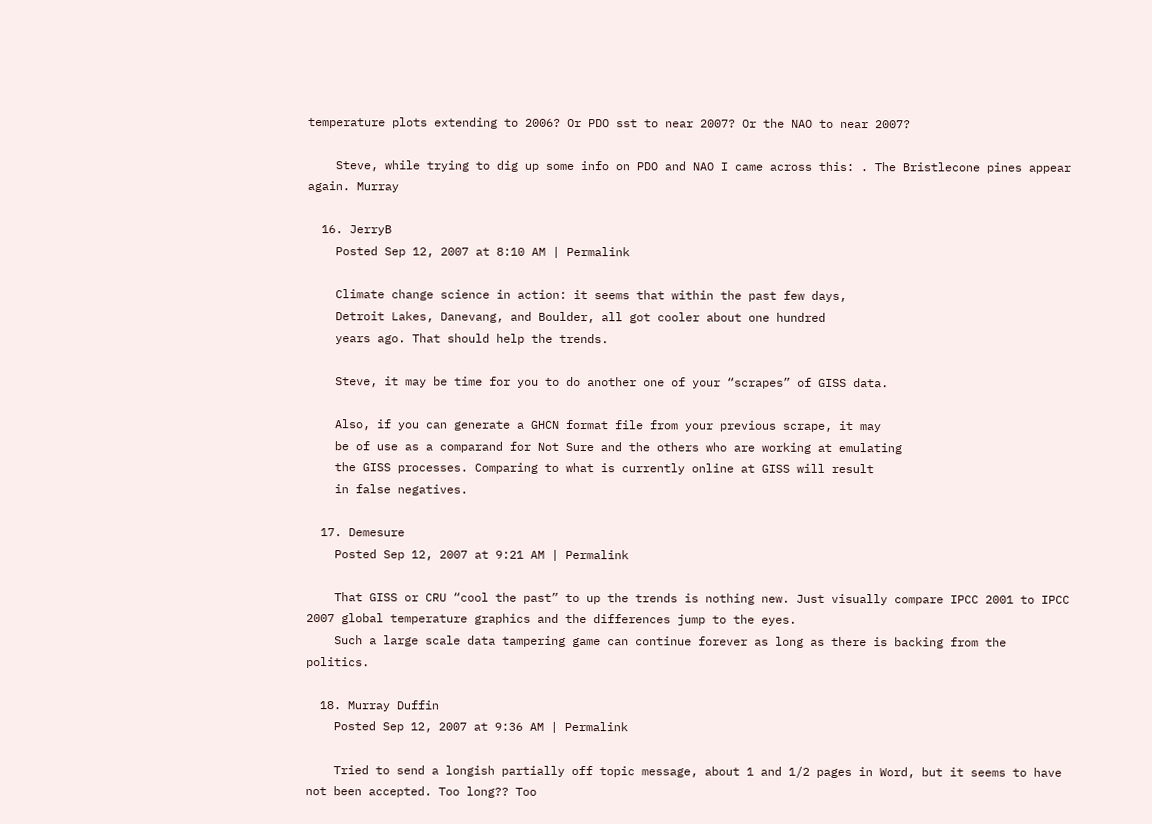temperature plots extending to 2006? Or PDO sst to near 2007? Or the NAO to near 2007?

    Steve, while trying to dig up some info on PDO and NAO I came across this: . The Bristlecone pines appear again. Murray

  16. JerryB
    Posted Sep 12, 2007 at 8:10 AM | Permalink

    Climate change science in action: it seems that within the past few days,
    Detroit Lakes, Danevang, and Boulder, all got cooler about one hundred
    years ago. That should help the trends.

    Steve, it may be time for you to do another one of your “scrapes” of GISS data.

    Also, if you can generate a GHCN format file from your previous scrape, it may
    be of use as a comparand for Not Sure and the others who are working at emulating
    the GISS processes. Comparing to what is currently online at GISS will result
    in false negatives.

  17. Demesure
    Posted Sep 12, 2007 at 9:21 AM | Permalink

    That GISS or CRU “cool the past” to up the trends is nothing new. Just visually compare IPCC 2001 to IPCC 2007 global temperature graphics and the differences jump to the eyes.
    Such a large scale data tampering game can continue forever as long as there is backing from the politics.

  18. Murray Duffin
    Posted Sep 12, 2007 at 9:36 AM | Permalink

    Tried to send a longish partially off topic message, about 1 and 1/2 pages in Word, but it seems to have not been accepted. Too long?? Too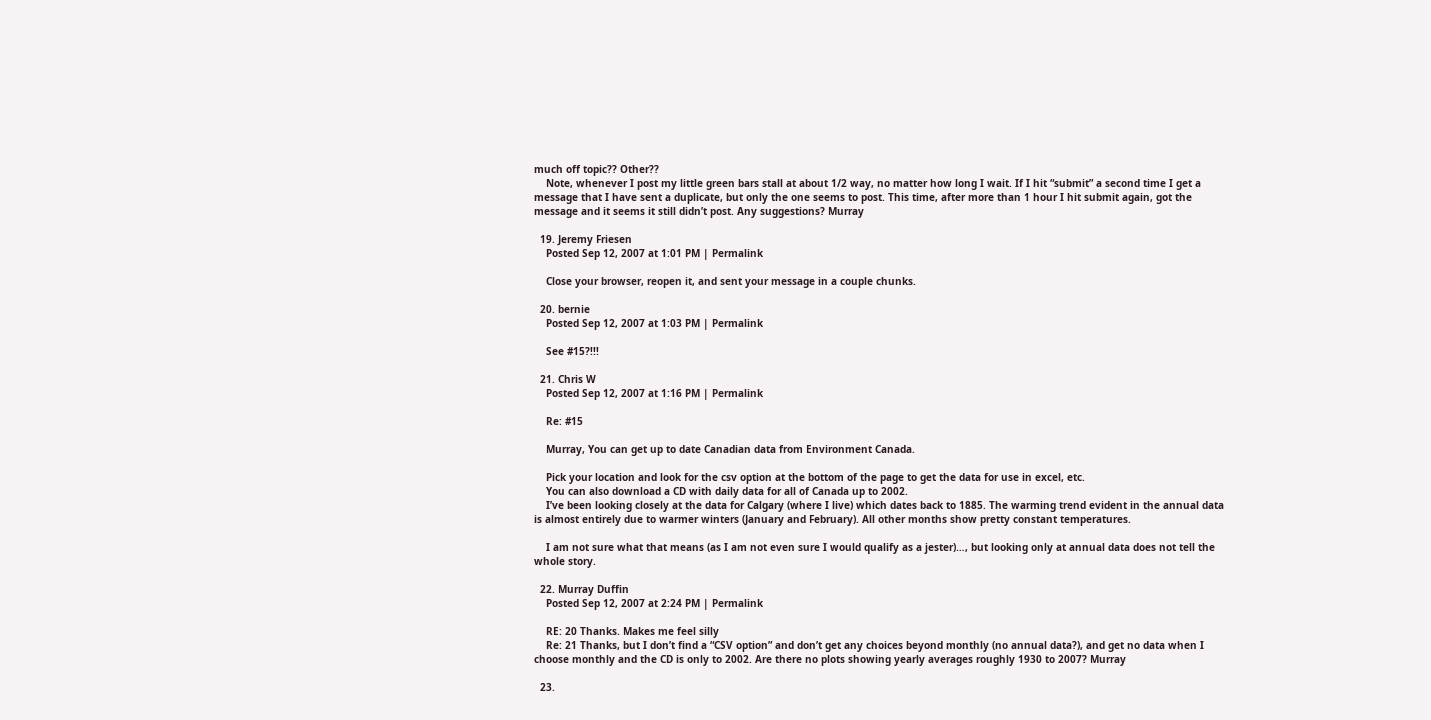much off topic?? Other??
    Note, whenever I post my little green bars stall at about 1/2 way, no matter how long I wait. If I hit “submit” a second time I get a message that I have sent a duplicate, but only the one seems to post. This time, after more than 1 hour I hit submit again, got the message and it seems it still didn’t post. Any suggestions? Murray

  19. Jeremy Friesen
    Posted Sep 12, 2007 at 1:01 PM | Permalink

    Close your browser, reopen it, and sent your message in a couple chunks.

  20. bernie
    Posted Sep 12, 2007 at 1:03 PM | Permalink

    See #15?!!!

  21. Chris W
    Posted Sep 12, 2007 at 1:16 PM | Permalink

    Re: #15

    Murray, You can get up to date Canadian data from Environment Canada.

    Pick your location and look for the csv option at the bottom of the page to get the data for use in excel, etc.
    You can also download a CD with daily data for all of Canada up to 2002.
    I’ve been looking closely at the data for Calgary (where I live) which dates back to 1885. The warming trend evident in the annual data is almost entirely due to warmer winters (January and February). All other months show pretty constant temperatures.

    I am not sure what that means (as I am not even sure I would qualify as a jester)…, but looking only at annual data does not tell the whole story.

  22. Murray Duffin
    Posted Sep 12, 2007 at 2:24 PM | Permalink

    RE: 20 Thanks. Makes me feel silly
    Re: 21 Thanks, but I don’t find a “CSV option” and don’t get any choices beyond monthly (no annual data?), and get no data when I choose monthly and the CD is only to 2002. Are there no plots showing yearly averages roughly 1930 to 2007? Murray

  23.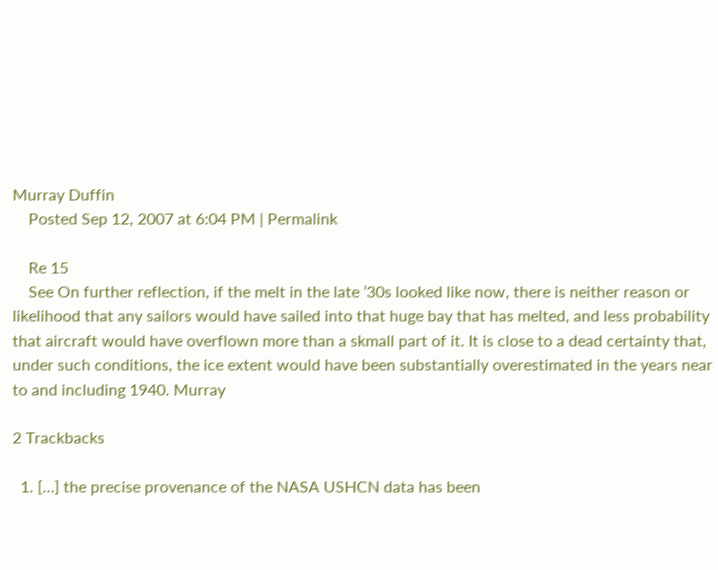Murray Duffin
    Posted Sep 12, 2007 at 6:04 PM | Permalink

    Re 15
    See On further reflection, if the melt in the late ’30s looked like now, there is neither reason or likelihood that any sailors would have sailed into that huge bay that has melted, and less probability that aircraft would have overflown more than a skmall part of it. It is close to a dead certainty that, under such conditions, the ice extent would have been substantially overestimated in the years near to and including 1940. Murray

2 Trackbacks

  1. […] the precise provenance of the NASA USHCN data has been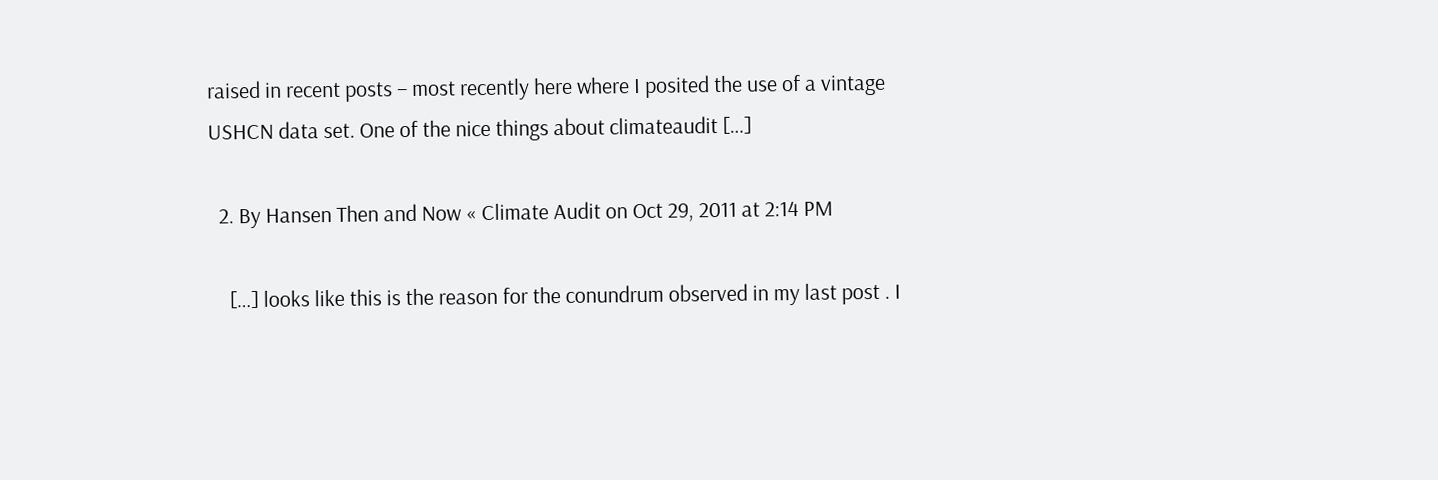raised in recent posts – most recently here where I posited the use of a vintage USHCN data set. One of the nice things about climateaudit […]

  2. By Hansen Then and Now « Climate Audit on Oct 29, 2011 at 2:14 PM

    […] looks like this is the reason for the conundrum observed in my last post . I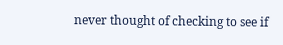never thought of checking to see if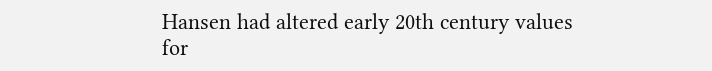Hansen had altered early 20th century values for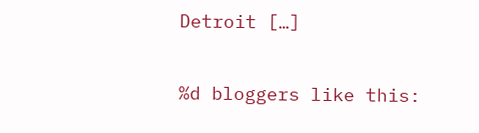Detroit […]

%d bloggers like this: